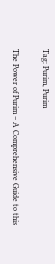Tag: Purim, Purim

The Power of Purim – A Comprehensive Guide to this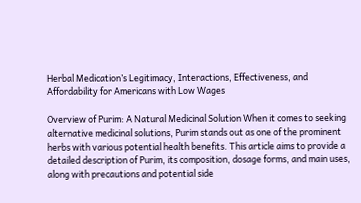Herbal Medication’s Legitimacy, Interactions, Effectiveness, and Affordability for Americans with Low Wages

Overview of Purim: A Natural Medicinal Solution When it comes to seeking alternative medicinal solutions, Purim stands out as one of the prominent herbs with various potential health benefits. This article aims to provide a detailed description of Purim, its composition, dosage forms, and main uses, along with precautions and potential side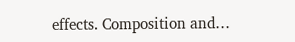effects. Composition and…